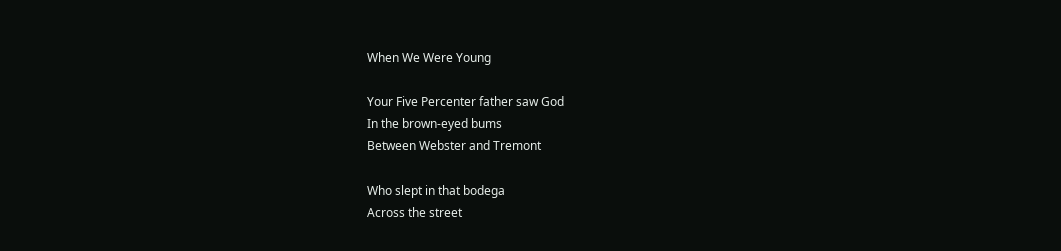When We Were Young

Your Five Percenter father saw God
In the brown-eyed bums
Between Webster and Tremont

Who slept in that bodega
Across the street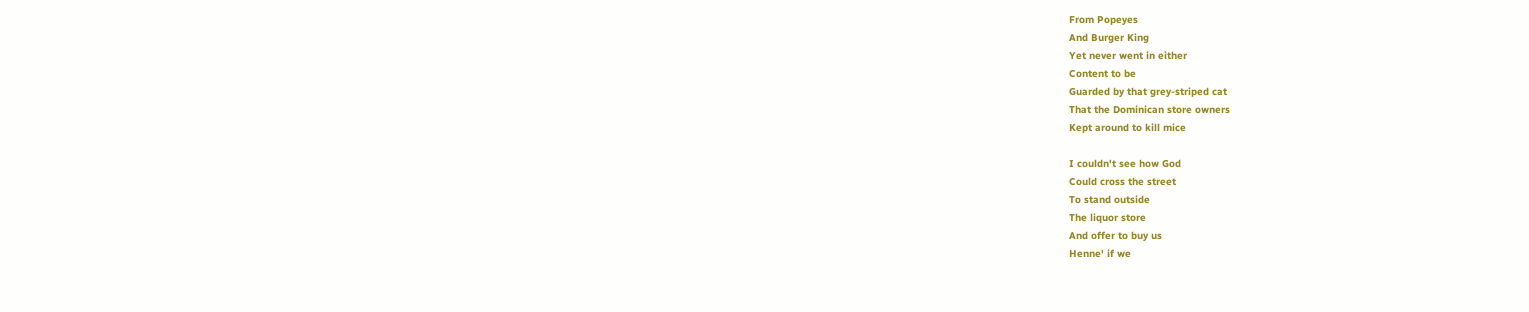From Popeyes
And Burger King
Yet never went in either
Content to be
Guarded by that grey-striped cat
That the Dominican store owners
Kept around to kill mice

I couldn't see how God
Could cross the street
To stand outside
The liquor store
And offer to buy us
Henne' if we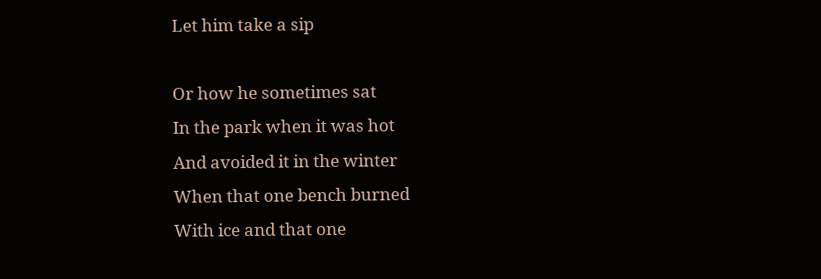Let him take a sip

Or how he sometimes sat
In the park when it was hot
And avoided it in the winter
When that one bench burned
With ice and that one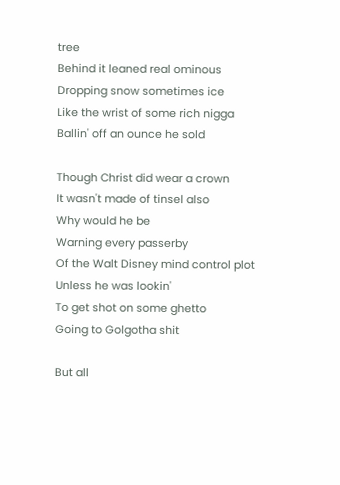tree
Behind it leaned real ominous
Dropping snow sometimes ice
Like the wrist of some rich nigga
Ballin' off an ounce he sold

Though Christ did wear a crown
It wasn't made of tinsel also
Why would he be
Warning every passerby
Of the Walt Disney mind control plot
Unless he was lookin'
To get shot on some ghetto
Going to Golgotha shit

But all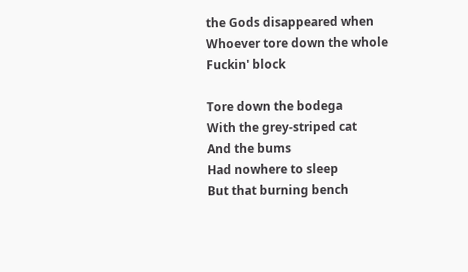the Gods disappeared when
Whoever tore down the whole
Fuckin' block

Tore down the bodega
With the grey-striped cat
And the bums
Had nowhere to sleep
But that burning bench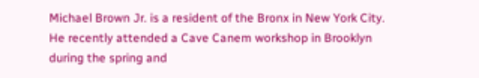Michael Brown Jr. is a resident of the Bronx in New York City. He recently attended a Cave Canem workshop in Brooklyn during the spring and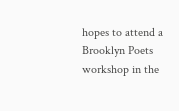hopes to attend a Brooklyn Poets workshop in the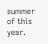summer of this year.